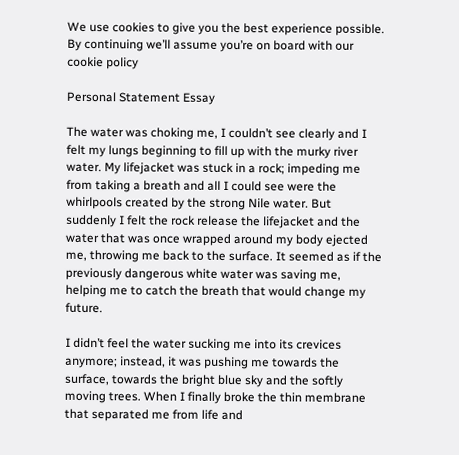We use cookies to give you the best experience possible. By continuing we’ll assume you’re on board with our cookie policy

Personal Statement Essay

The water was choking me, I couldn’t see clearly and I felt my lungs beginning to fill up with the murky river water. My lifejacket was stuck in a rock; impeding me from taking a breath and all I could see were the whirlpools created by the strong Nile water. But suddenly I felt the rock release the lifejacket and the water that was once wrapped around my body ejected me, throwing me back to the surface. It seemed as if the previously dangerous white water was saving me, helping me to catch the breath that would change my future.

I didn’t feel the water sucking me into its crevices anymore; instead, it was pushing me towards the surface, towards the bright blue sky and the softly moving trees. When I finally broke the thin membrane that separated me from life and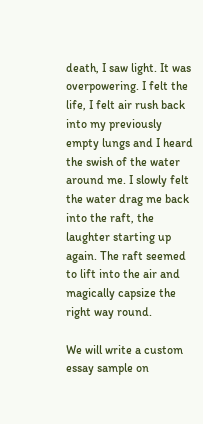death, I saw light. It was overpowering. I felt the life, I felt air rush back into my previously empty lungs and I heard the swish of the water around me. I slowly felt the water drag me back into the raft, the laughter starting up again. The raft seemed to lift into the air and magically capsize the right way round.

We will write a custom essay sample on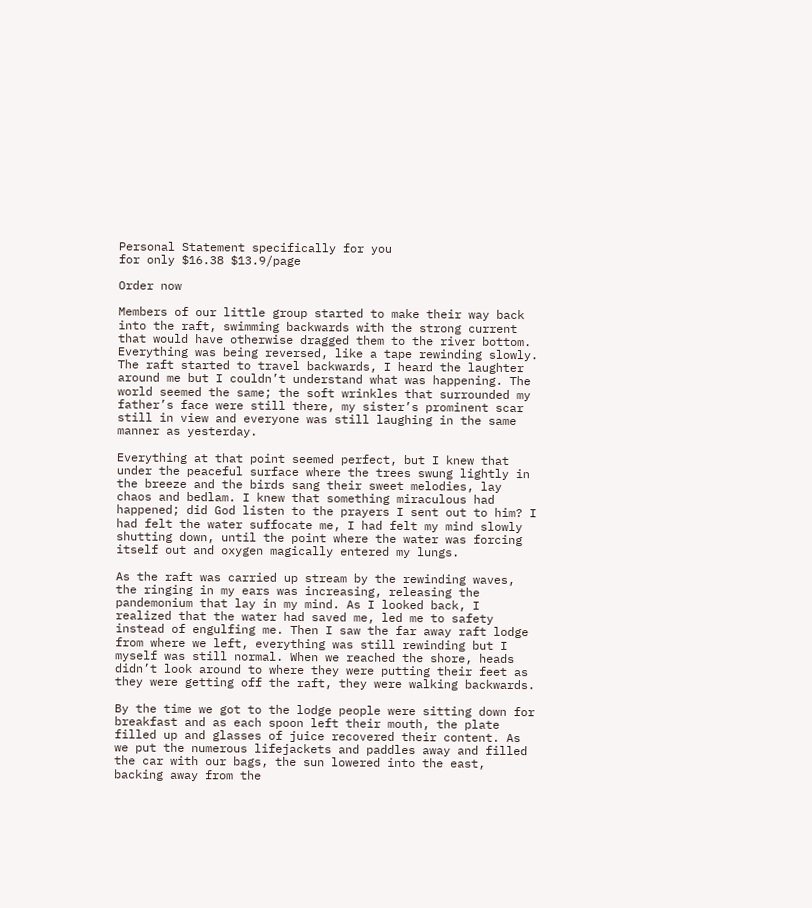Personal Statement specifically for you
for only $16.38 $13.9/page

Order now

Members of our little group started to make their way back into the raft, swimming backwards with the strong current that would have otherwise dragged them to the river bottom. Everything was being reversed, like a tape rewinding slowly. The raft started to travel backwards, I heard the laughter around me but I couldn’t understand what was happening. The world seemed the same; the soft wrinkles that surrounded my father’s face were still there, my sister’s prominent scar still in view and everyone was still laughing in the same manner as yesterday.

Everything at that point seemed perfect, but I knew that under the peaceful surface where the trees swung lightly in the breeze and the birds sang their sweet melodies, lay chaos and bedlam. I knew that something miraculous had happened; did God listen to the prayers I sent out to him? I had felt the water suffocate me, I had felt my mind slowly shutting down, until the point where the water was forcing itself out and oxygen magically entered my lungs.

As the raft was carried up stream by the rewinding waves, the ringing in my ears was increasing, releasing the pandemonium that lay in my mind. As I looked back, I realized that the water had saved me, led me to safety instead of engulfing me. Then I saw the far away raft lodge from where we left, everything was still rewinding but I myself was still normal. When we reached the shore, heads didn’t look around to where they were putting their feet as they were getting off the raft, they were walking backwards.

By the time we got to the lodge people were sitting down for breakfast and as each spoon left their mouth, the plate filled up and glasses of juice recovered their content. As we put the numerous lifejackets and paddles away and filled the car with our bags, the sun lowered into the east, backing away from the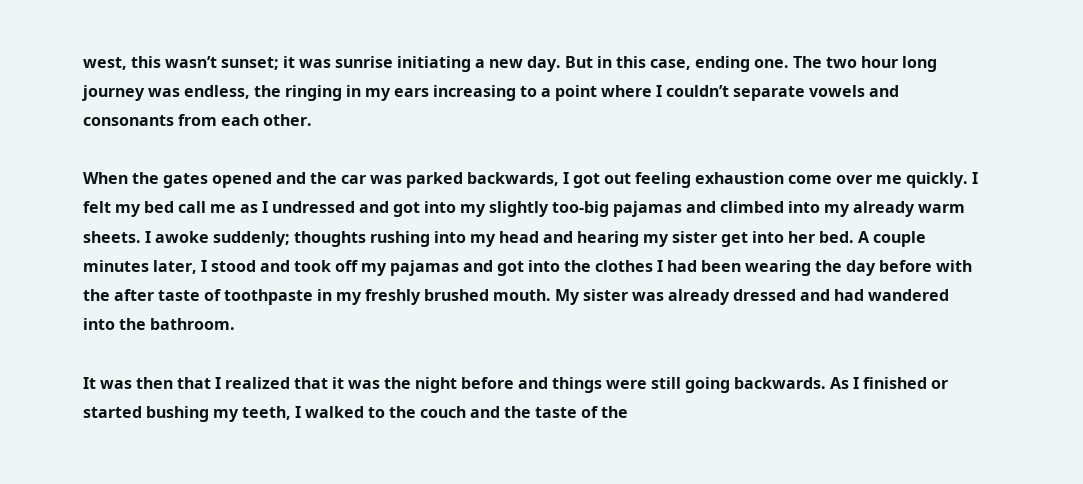west, this wasn’t sunset; it was sunrise initiating a new day. But in this case, ending one. The two hour long journey was endless, the ringing in my ears increasing to a point where I couldn’t separate vowels and consonants from each other.

When the gates opened and the car was parked backwards, I got out feeling exhaustion come over me quickly. I felt my bed call me as I undressed and got into my slightly too-big pajamas and climbed into my already warm sheets. I awoke suddenly; thoughts rushing into my head and hearing my sister get into her bed. A couple minutes later, I stood and took off my pajamas and got into the clothes I had been wearing the day before with the after taste of toothpaste in my freshly brushed mouth. My sister was already dressed and had wandered into the bathroom.

It was then that I realized that it was the night before and things were still going backwards. As I finished or started bushing my teeth, I walked to the couch and the taste of the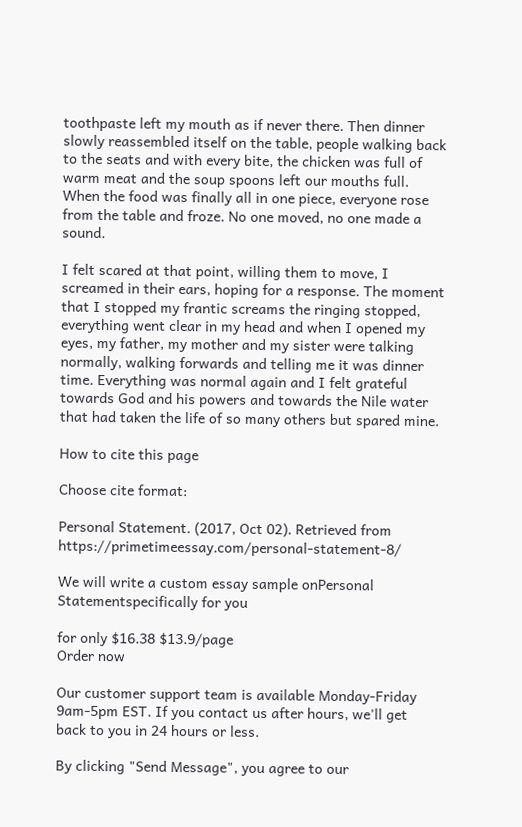toothpaste left my mouth as if never there. Then dinner slowly reassembled itself on the table, people walking back to the seats and with every bite, the chicken was full of warm meat and the soup spoons left our mouths full. When the food was finally all in one piece, everyone rose from the table and froze. No one moved, no one made a sound.

I felt scared at that point, willing them to move, I screamed in their ears, hoping for a response. The moment that I stopped my frantic screams the ringing stopped, everything went clear in my head and when I opened my eyes, my father, my mother and my sister were talking normally, walking forwards and telling me it was dinner time. Everything was normal again and I felt grateful towards God and his powers and towards the Nile water that had taken the life of so many others but spared mine.

How to cite this page

Choose cite format:

Personal Statement. (2017, Oct 02). Retrieved from https://primetimeessay.com/personal-statement-8/

We will write a custom essay sample onPersonal Statementspecifically for you

for only $16.38 $13.9/page
Order now

Our customer support team is available Monday-Friday 9am-5pm EST. If you contact us after hours, we'll get back to you in 24 hours or less.

By clicking "Send Message", you agree to our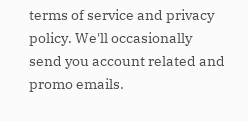terms of service and privacy policy. We'll occasionally send you account related and promo emails.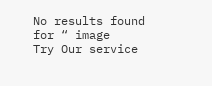No results found for “ image
Try Our service